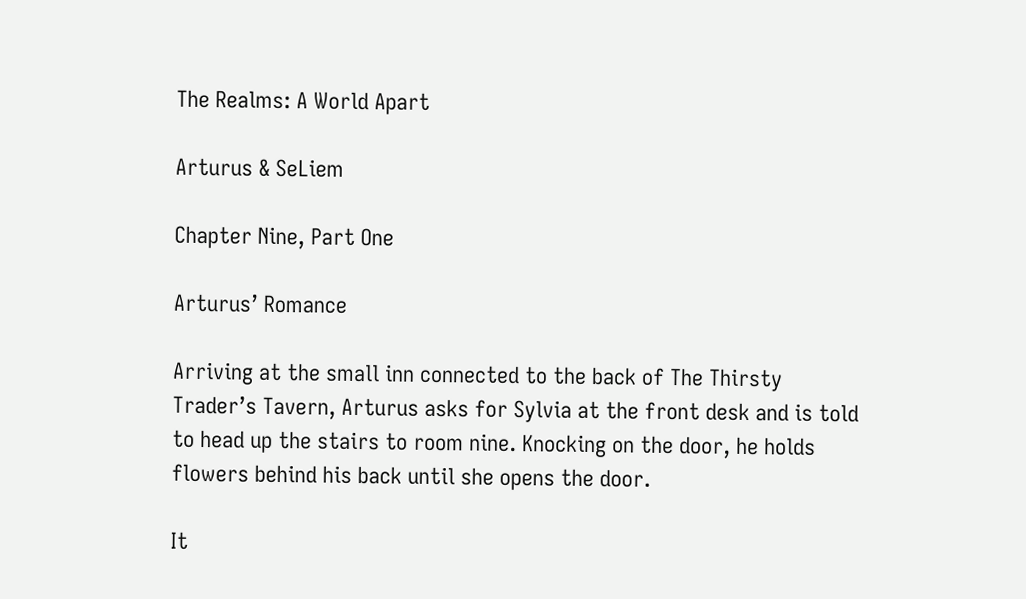The Realms: A World Apart

Arturus & SeLiem

Chapter Nine, Part One

Arturus’ Romance

Arriving at the small inn connected to the back of The Thirsty Trader’s Tavern, Arturus asks for Sylvia at the front desk and is told to head up the stairs to room nine. Knocking on the door, he holds flowers behind his back until she opens the door.

It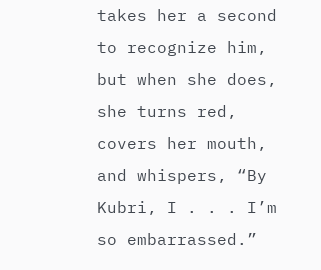takes her a second to recognize him, but when she does, she turns red, covers her mouth, and whispers, “By Kubri, I . . . I’m so embarrassed.”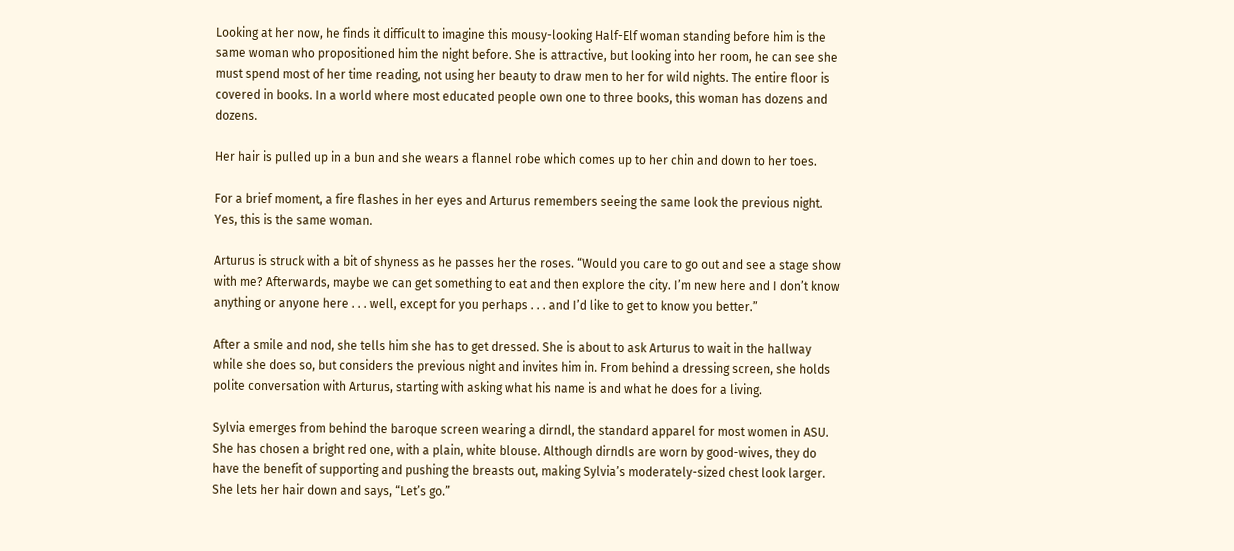Looking at her now, he finds it difficult to imagine this mousy-looking Half-Elf woman standing before him is the same woman who propositioned him the night before. She is attractive, but looking into her room, he can see she must spend most of her time reading, not using her beauty to draw men to her for wild nights. The entire floor is covered in books. In a world where most educated people own one to three books, this woman has dozens and dozens.

Her hair is pulled up in a bun and she wears a flannel robe which comes up to her chin and down to her toes.

For a brief moment, a fire flashes in her eyes and Arturus remembers seeing the same look the previous night. Yes, this is the same woman.

Arturus is struck with a bit of shyness as he passes her the roses. “Would you care to go out and see a stage show with me? Afterwards, maybe we can get something to eat and then explore the city. I’m new here and I don’t know anything or anyone here . . . well, except for you perhaps . . . and I’d like to get to know you better.”

After a smile and nod, she tells him she has to get dressed. She is about to ask Arturus to wait in the hallway while she does so, but considers the previous night and invites him in. From behind a dressing screen, she holds polite conversation with Arturus, starting with asking what his name is and what he does for a living.

Sylvia emerges from behind the baroque screen wearing a dirndl, the standard apparel for most women in ASU. She has chosen a bright red one, with a plain, white blouse. Although dirndls are worn by good-wives, they do have the benefit of supporting and pushing the breasts out, making Sylvia’s moderately-sized chest look larger. She lets her hair down and says, “Let’s go.”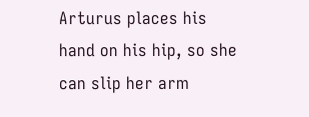Arturus places his hand on his hip, so she can slip her arm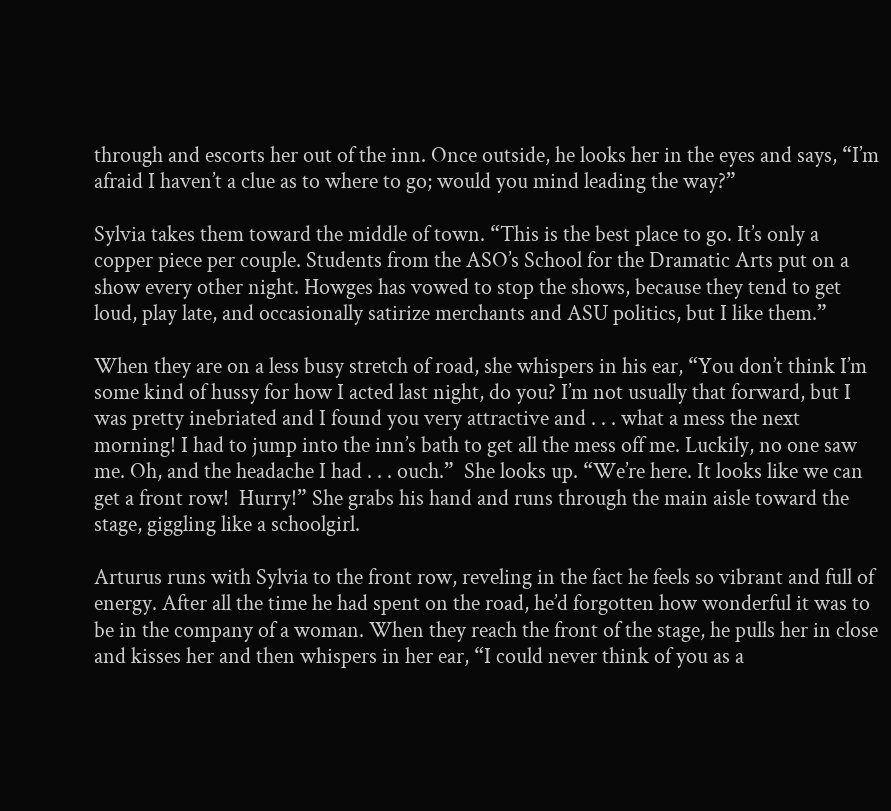through and escorts her out of the inn. Once outside, he looks her in the eyes and says, “I’m afraid I haven’t a clue as to where to go; would you mind leading the way?”

Sylvia takes them toward the middle of town. “This is the best place to go. It’s only a copper piece per couple. Students from the ASO’s School for the Dramatic Arts put on a show every other night. Howges has vowed to stop the shows, because they tend to get loud, play late, and occasionally satirize merchants and ASU politics, but I like them.”

When they are on a less busy stretch of road, she whispers in his ear, “You don’t think I’m some kind of hussy for how I acted last night, do you? I’m not usually that forward, but I was pretty inebriated and I found you very attractive and . . . what a mess the next morning! I had to jump into the inn’s bath to get all the mess off me. Luckily, no one saw me. Oh, and the headache I had . . . ouch.”  She looks up. “We’re here. It looks like we can get a front row!  Hurry!” She grabs his hand and runs through the main aisle toward the stage, giggling like a schoolgirl.

Arturus runs with Sylvia to the front row, reveling in the fact he feels so vibrant and full of energy. After all the time he had spent on the road, he’d forgotten how wonderful it was to be in the company of a woman. When they reach the front of the stage, he pulls her in close and kisses her and then whispers in her ear, “I could never think of you as a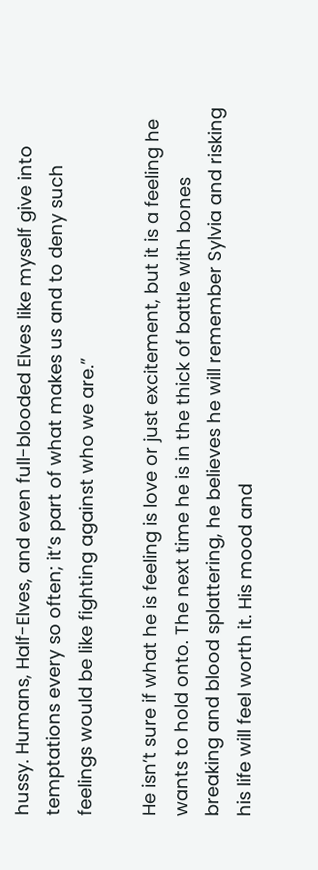hussy. Humans, Half-Elves, and even full-blooded Elves like myself give into temptations every so often; it’s part of what makes us and to deny such feelings would be like fighting against who we are.”

He isn’t sure if what he is feeling is love or just excitement, but it is a feeling he wants to hold onto. The next time he is in the thick of battle with bones breaking and blood splattering, he believes he will remember Sylvia and risking his life will feel worth it. His mood and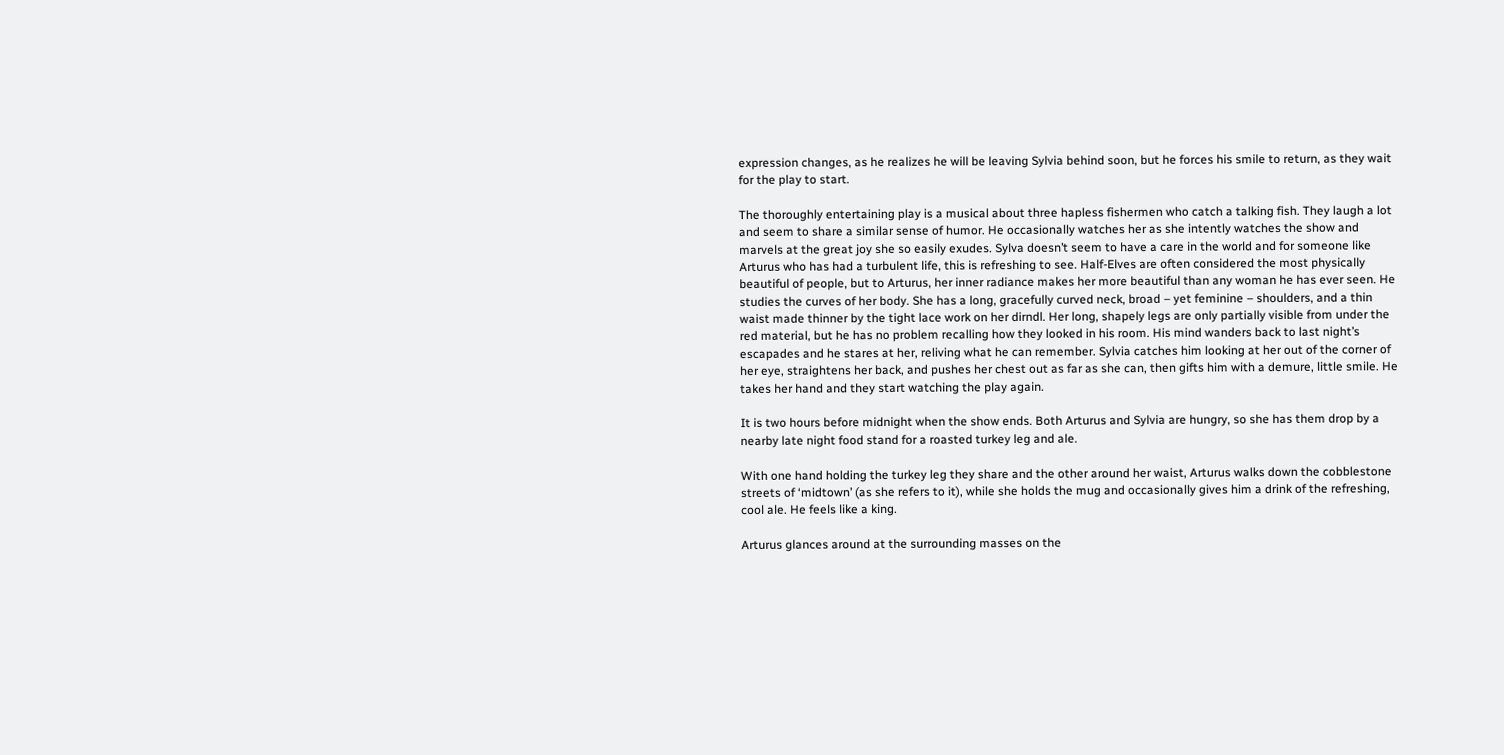expression changes, as he realizes he will be leaving Sylvia behind soon, but he forces his smile to return, as they wait for the play to start.

The thoroughly entertaining play is a musical about three hapless fishermen who catch a talking fish. They laugh a lot and seem to share a similar sense of humor. He occasionally watches her as she intently watches the show and marvels at the great joy she so easily exudes. Sylva doesn’t seem to have a care in the world and for someone like Arturus who has had a turbulent life, this is refreshing to see. Half-Elves are often considered the most physically beautiful of people, but to Arturus, her inner radiance makes her more beautiful than any woman he has ever seen. He studies the curves of her body. She has a long, gracefully curved neck, broad – yet feminine – shoulders, and a thin waist made thinner by the tight lace work on her dirndl. Her long, shapely legs are only partially visible from under the red material, but he has no problem recalling how they looked in his room. His mind wanders back to last night’s escapades and he stares at her, reliving what he can remember. Sylvia catches him looking at her out of the corner of her eye, straightens her back, and pushes her chest out as far as she can, then gifts him with a demure, little smile. He takes her hand and they start watching the play again.

It is two hours before midnight when the show ends. Both Arturus and Sylvia are hungry, so she has them drop by a nearby late night food stand for a roasted turkey leg and ale.

With one hand holding the turkey leg they share and the other around her waist, Arturus walks down the cobblestone streets of ‘midtown’ (as she refers to it), while she holds the mug and occasionally gives him a drink of the refreshing, cool ale. He feels like a king.

Arturus glances around at the surrounding masses on the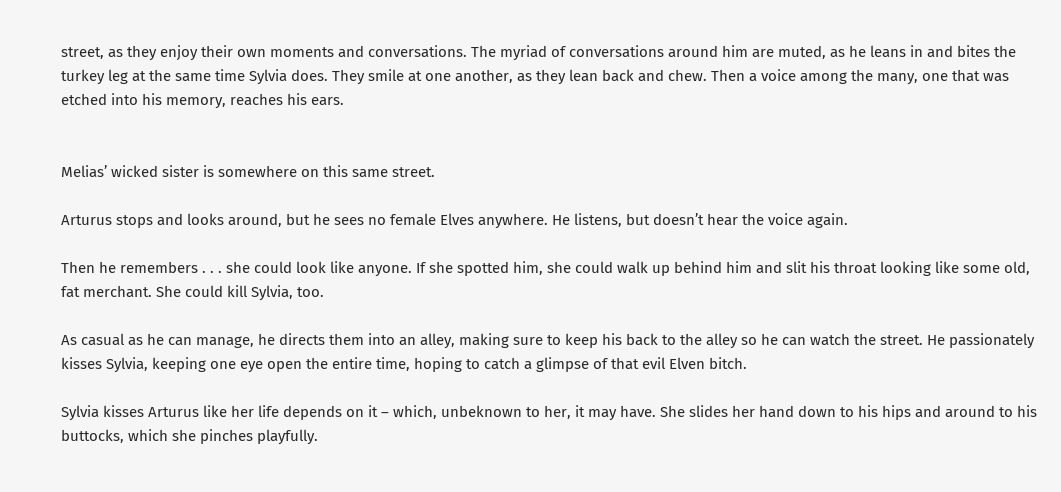street, as they enjoy their own moments and conversations. The myriad of conversations around him are muted, as he leans in and bites the turkey leg at the same time Sylvia does. They smile at one another, as they lean back and chew. Then a voice among the many, one that was etched into his memory, reaches his ears.


Melias’ wicked sister is somewhere on this same street.

Arturus stops and looks around, but he sees no female Elves anywhere. He listens, but doesn’t hear the voice again.

Then he remembers . . . she could look like anyone. If she spotted him, she could walk up behind him and slit his throat looking like some old, fat merchant. She could kill Sylvia, too.

As casual as he can manage, he directs them into an alley, making sure to keep his back to the alley so he can watch the street. He passionately kisses Sylvia, keeping one eye open the entire time, hoping to catch a glimpse of that evil Elven bitch.

Sylvia kisses Arturus like her life depends on it – which, unbeknown to her, it may have. She slides her hand down to his hips and around to his buttocks, which she pinches playfully.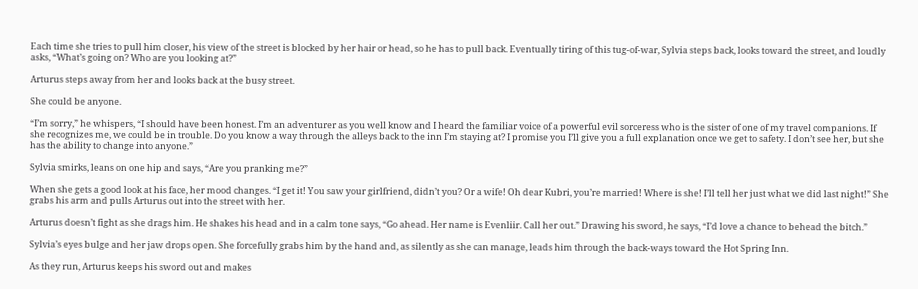Each time she tries to pull him closer, his view of the street is blocked by her hair or head, so he has to pull back. Eventually tiring of this tug-of-war, Sylvia steps back, looks toward the street, and loudly asks, “What’s going on? Who are you looking at?”

Arturus steps away from her and looks back at the busy street.

She could be anyone.

“I’m sorry,” he whispers, “I should have been honest. I’m an adventurer as you well know and I heard the familiar voice of a powerful evil sorceress who is the sister of one of my travel companions. If she recognizes me, we could be in trouble. Do you know a way through the alleys back to the inn I’m staying at? I promise you I’ll give you a full explanation once we get to safety. I don’t see her, but she has the ability to change into anyone.”

Sylvia smirks, leans on one hip and says, “Are you pranking me?”

When she gets a good look at his face, her mood changes. “I get it! You saw your girlfriend, didn’t you? Or a wife! Oh dear Kubri, you’re married! Where is she! I’ll tell her just what we did last night!” She grabs his arm and pulls Arturus out into the street with her.

Arturus doesn’t fight as she drags him. He shakes his head and in a calm tone says, “Go ahead. Her name is Evenliir. Call her out.” Drawing his sword, he says, “I’d love a chance to behead the bitch.”

Sylvia’s eyes bulge and her jaw drops open. She forcefully grabs him by the hand and, as silently as she can manage, leads him through the back-ways toward the Hot Spring Inn.

As they run, Arturus keeps his sword out and makes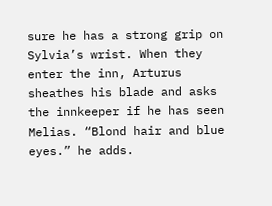sure he has a strong grip on Sylvia’s wrist. When they enter the inn, Arturus sheathes his blade and asks the innkeeper if he has seen Melias. “Blond hair and blue eyes.” he adds.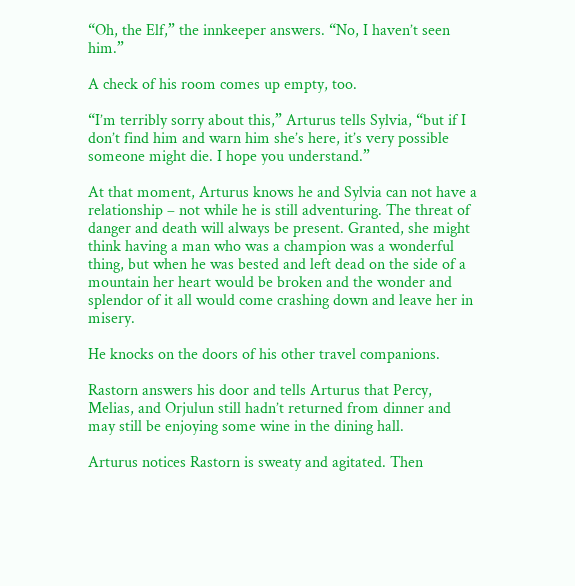“Oh, the Elf,” the innkeeper answers. “No, I haven’t seen him.”

A check of his room comes up empty, too.

“I’m terribly sorry about this,” Arturus tells Sylvia, “but if I don’t find him and warn him she’s here, it’s very possible someone might die. I hope you understand.”

At that moment, Arturus knows he and Sylvia can not have a relationship – not while he is still adventuring. The threat of danger and death will always be present. Granted, she might think having a man who was a champion was a wonderful thing, but when he was bested and left dead on the side of a mountain her heart would be broken and the wonder and splendor of it all would come crashing down and leave her in misery.

He knocks on the doors of his other travel companions.

Rastorn answers his door and tells Arturus that Percy, Melias, and Orjulun still hadn’t returned from dinner and may still be enjoying some wine in the dining hall.

Arturus notices Rastorn is sweaty and agitated. Then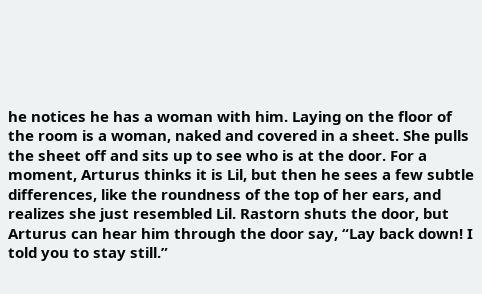he notices he has a woman with him. Laying on the floor of the room is a woman, naked and covered in a sheet. She pulls the sheet off and sits up to see who is at the door. For a moment, Arturus thinks it is Lil, but then he sees a few subtle differences, like the roundness of the top of her ears, and realizes she just resembled Lil. Rastorn shuts the door, but Arturus can hear him through the door say, “Lay back down! I told you to stay still.”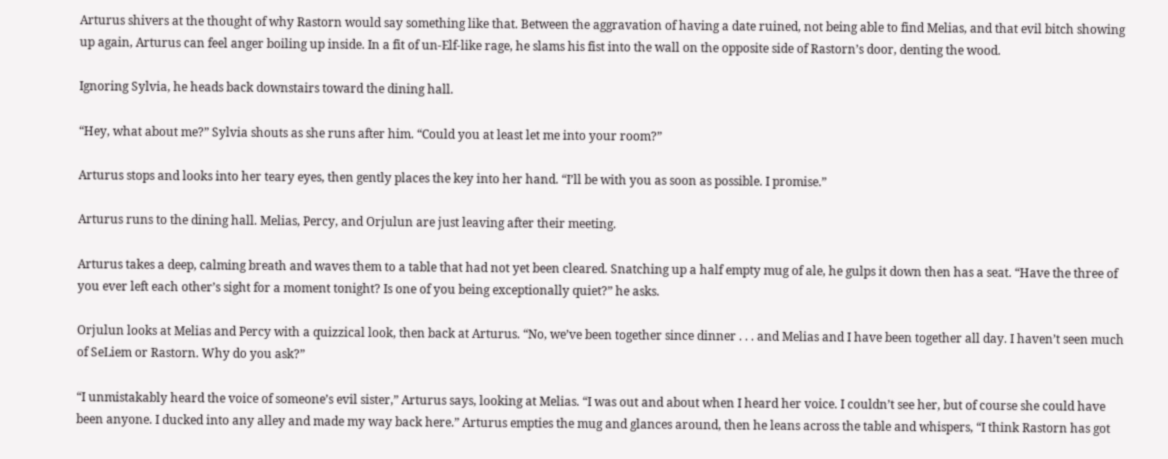Arturus shivers at the thought of why Rastorn would say something like that. Between the aggravation of having a date ruined, not being able to find Melias, and that evil bitch showing up again, Arturus can feel anger boiling up inside. In a fit of un-Elf-like rage, he slams his fist into the wall on the opposite side of Rastorn’s door, denting the wood.

Ignoring Sylvia, he heads back downstairs toward the dining hall.

“Hey, what about me?” Sylvia shouts as she runs after him. “Could you at least let me into your room?”

Arturus stops and looks into her teary eyes, then gently places the key into her hand. “I’ll be with you as soon as possible. I promise.”

Arturus runs to the dining hall. Melias, Percy, and Orjulun are just leaving after their meeting.

Arturus takes a deep, calming breath and waves them to a table that had not yet been cleared. Snatching up a half empty mug of ale, he gulps it down then has a seat. “Have the three of you ever left each other’s sight for a moment tonight? Is one of you being exceptionally quiet?” he asks.

Orjulun looks at Melias and Percy with a quizzical look, then back at Arturus. “No, we’ve been together since dinner . . . and Melias and I have been together all day. I haven’t seen much of SeLiem or Rastorn. Why do you ask?”

“I unmistakably heard the voice of someone’s evil sister,” Arturus says, looking at Melias. “I was out and about when I heard her voice. I couldn’t see her, but of course she could have been anyone. I ducked into any alley and made my way back here.” Arturus empties the mug and glances around, then he leans across the table and whispers, “I think Rastorn has got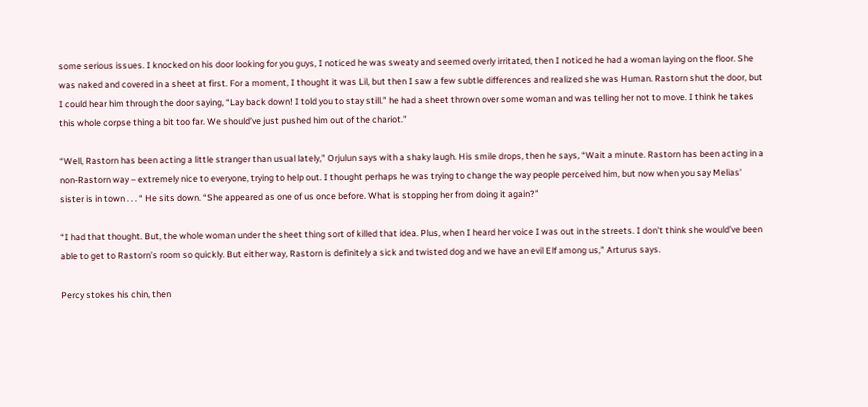some serious issues. I knocked on his door looking for you guys, I noticed he was sweaty and seemed overly irritated, then I noticed he had a woman laying on the floor. She was naked and covered in a sheet at first. For a moment, I thought it was Lil, but then I saw a few subtle differences and realized she was Human. Rastorn shut the door, but I could hear him through the door saying, “Lay back down! I told you to stay still.” he had a sheet thrown over some woman and was telling her not to move. I think he takes this whole corpse thing a bit too far. We should’ve just pushed him out of the chariot.”

“Well, Rastorn has been acting a little stranger than usual lately,” Orjulun says with a shaky laugh. His smile drops, then he says, “Wait a minute. Rastorn has been acting in a non-Rastorn way – extremely nice to everyone, trying to help out. I thought perhaps he was trying to change the way people perceived him, but now when you say Melias’ sister is in town . . . “ He sits down. “She appeared as one of us once before. What is stopping her from doing it again?”

“I had that thought. But, the whole woman under the sheet thing sort of killed that idea. Plus, when I heard her voice I was out in the streets. I don’t think she would’ve been able to get to Rastorn’s room so quickly. But either way, Rastorn is definitely a sick and twisted dog and we have an evil Elf among us,” Arturus says.

Percy stokes his chin, then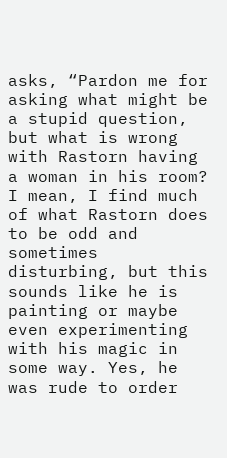asks, “Pardon me for asking what might be a stupid question, but what is wrong with Rastorn having a woman in his room? I mean, I find much of what Rastorn does to be odd and sometimes disturbing, but this sounds like he is painting or maybe even experimenting with his magic in some way. Yes, he was rude to order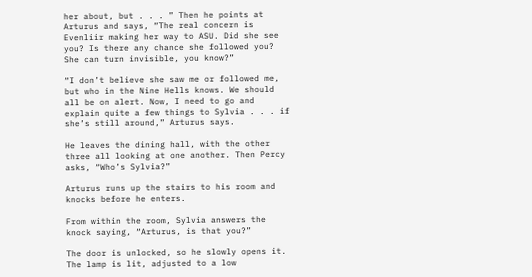her about, but . . . ” Then he points at Arturus and says, “The real concern is Evenliir making her way to ASU. Did she see you? Is there any chance she followed you? She can turn invisible, you know?”

“I don’t believe she saw me or followed me, but who in the Nine Hells knows. We should all be on alert. Now, I need to go and explain quite a few things to Sylvia . . . if she’s still around,” Arturus says.

He leaves the dining hall, with the other three all looking at one another. Then Percy asks, “Who’s Sylvia?”

Arturus runs up the stairs to his room and knocks before he enters.

From within the room, Sylvia answers the knock saying, “Arturus, is that you?”

The door is unlocked, so he slowly opens it. The lamp is lit, adjusted to a low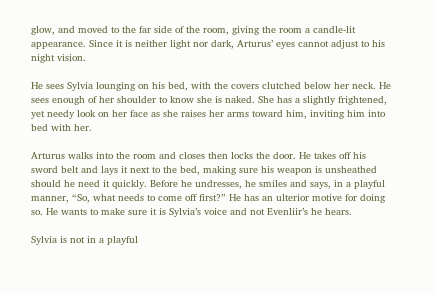glow, and moved to the far side of the room, giving the room a candle-lit appearance. Since it is neither light nor dark, Arturus’ eyes cannot adjust to his night vision.

He sees Sylvia lounging on his bed, with the covers clutched below her neck. He sees enough of her shoulder to know she is naked. She has a slightly frightened, yet needy look on her face as she raises her arms toward him, inviting him into bed with her.

Arturus walks into the room and closes then locks the door. He takes off his sword belt and lays it next to the bed, making sure his weapon is unsheathed should he need it quickly. Before he undresses, he smiles and says, in a playful manner, “So, what needs to come off first?” He has an ulterior motive for doing so. He wants to make sure it is Sylvia’s voice and not Evenliir’s he hears.

Sylvia is not in a playful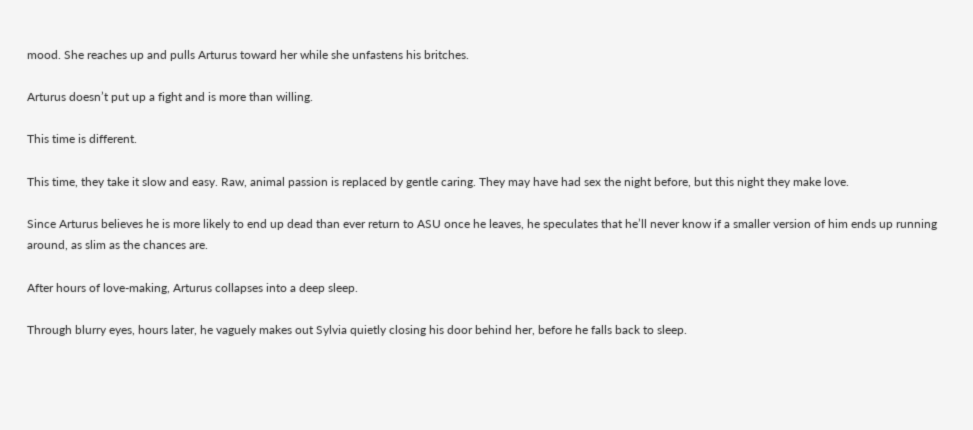mood. She reaches up and pulls Arturus toward her while she unfastens his britches.

Arturus doesn’t put up a fight and is more than willing.

This time is different.

This time, they take it slow and easy. Raw, animal passion is replaced by gentle caring. They may have had sex the night before, but this night they make love.

Since Arturus believes he is more likely to end up dead than ever return to ASU once he leaves, he speculates that he’ll never know if a smaller version of him ends up running around, as slim as the chances are.

After hours of love-making, Arturus collapses into a deep sleep.

Through blurry eyes, hours later, he vaguely makes out Sylvia quietly closing his door behind her, before he falls back to sleep.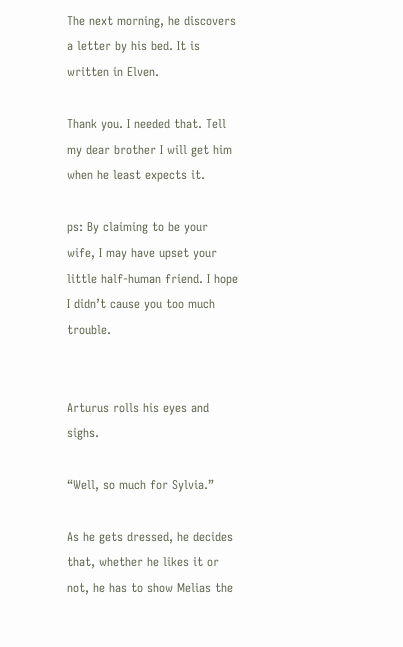The next morning, he discovers a letter by his bed. It is written in Elven.

Thank you. I needed that. Tell my dear brother I will get him when he least expects it.

ps: By claiming to be your wife, I may have upset your little half-human friend. I hope I didn’t cause you too much trouble.


Arturus rolls his eyes and sighs.

“Well, so much for Sylvia.”

As he gets dressed, he decides that, whether he likes it or not, he has to show Melias the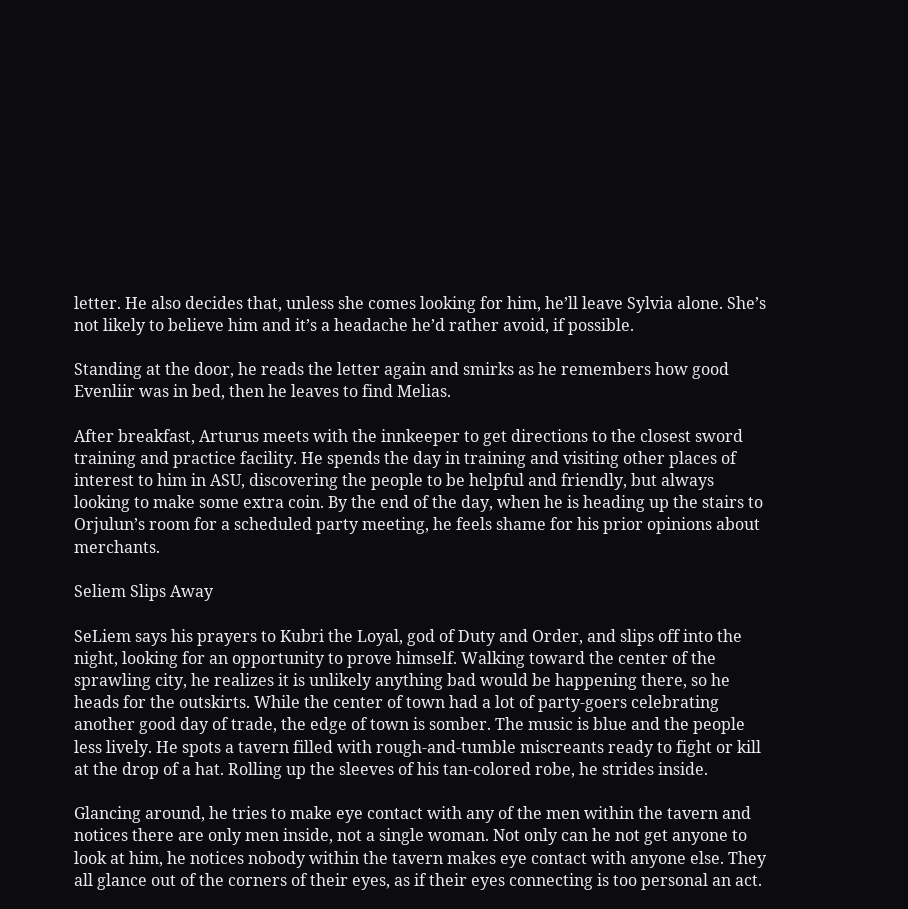letter. He also decides that, unless she comes looking for him, he’ll leave Sylvia alone. She’s not likely to believe him and it’s a headache he’d rather avoid, if possible.

Standing at the door, he reads the letter again and smirks as he remembers how good Evenliir was in bed, then he leaves to find Melias.

After breakfast, Arturus meets with the innkeeper to get directions to the closest sword training and practice facility. He spends the day in training and visiting other places of interest to him in ASU, discovering the people to be helpful and friendly, but always looking to make some extra coin. By the end of the day, when he is heading up the stairs to Orjulun’s room for a scheduled party meeting, he feels shame for his prior opinions about merchants.

Seliem Slips Away

SeLiem says his prayers to Kubri the Loyal, god of Duty and Order, and slips off into the night, looking for an opportunity to prove himself. Walking toward the center of the sprawling city, he realizes it is unlikely anything bad would be happening there, so he heads for the outskirts. While the center of town had a lot of party-goers celebrating another good day of trade, the edge of town is somber. The music is blue and the people less lively. He spots a tavern filled with rough-and-tumble miscreants ready to fight or kill at the drop of a hat. Rolling up the sleeves of his tan-colored robe, he strides inside.

Glancing around, he tries to make eye contact with any of the men within the tavern and notices there are only men inside, not a single woman. Not only can he not get anyone to look at him, he notices nobody within the tavern makes eye contact with anyone else. They all glance out of the corners of their eyes, as if their eyes connecting is too personal an act.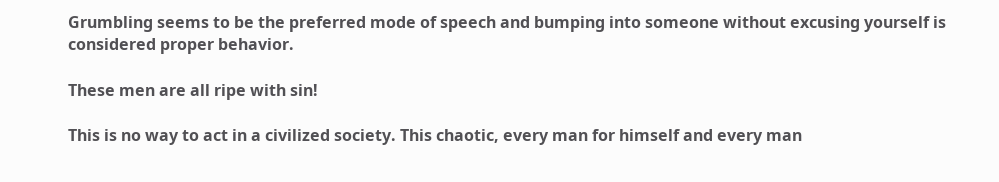Grumbling seems to be the preferred mode of speech and bumping into someone without excusing yourself is considered proper behavior.

These men are all ripe with sin!

This is no way to act in a civilized society. This chaotic, every man for himself and every man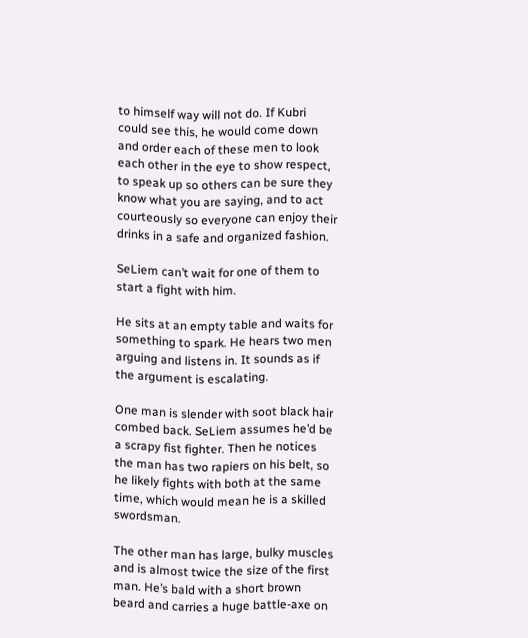to himself way will not do. If Kubri could see this, he would come down and order each of these men to look each other in the eye to show respect, to speak up so others can be sure they know what you are saying, and to act courteously so everyone can enjoy their drinks in a safe and organized fashion.

SeLiem can’t wait for one of them to start a fight with him.

He sits at an empty table and waits for something to spark. He hears two men arguing and listens in. It sounds as if the argument is escalating.

One man is slender with soot black hair combed back. SeLiem assumes he’d be a scrapy fist fighter. Then he notices the man has two rapiers on his belt, so he likely fights with both at the same time, which would mean he is a skilled swordsman.

The other man has large, bulky muscles and is almost twice the size of the first man. He’s bald with a short brown beard and carries a huge battle-axe on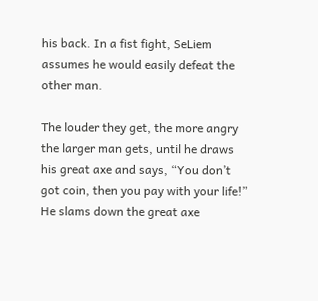his back. In a fist fight, SeLiem assumes he would easily defeat the other man.

The louder they get, the more angry the larger man gets, until he draws his great axe and says, “You don’t got coin, then you pay with your life!” He slams down the great axe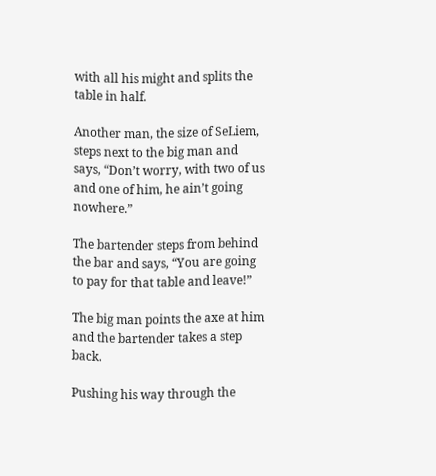with all his might and splits the table in half.

Another man, the size of SeLiem, steps next to the big man and says, “Don’t worry, with two of us and one of him, he ain’t going nowhere.”

The bartender steps from behind the bar and says, “You are going to pay for that table and leave!”

The big man points the axe at him and the bartender takes a step back.

Pushing his way through the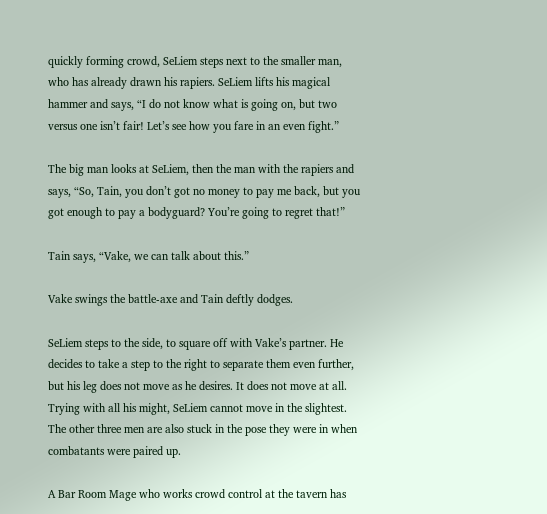quickly forming crowd, SeLiem steps next to the smaller man, who has already drawn his rapiers. SeLiem lifts his magical hammer and says, “I do not know what is going on, but two versus one isn’t fair! Let’s see how you fare in an even fight.”

The big man looks at SeLiem, then the man with the rapiers and says, “So, Tain, you don’t got no money to pay me back, but you got enough to pay a bodyguard? You’re going to regret that!”

Tain says, “Vake, we can talk about this.”

Vake swings the battle-axe and Tain deftly dodges.

SeLiem steps to the side, to square off with Vake’s partner. He decides to take a step to the right to separate them even further, but his leg does not move as he desires. It does not move at all. Trying with all his might, SeLiem cannot move in the slightest. The other three men are also stuck in the pose they were in when combatants were paired up.

A Bar Room Mage who works crowd control at the tavern has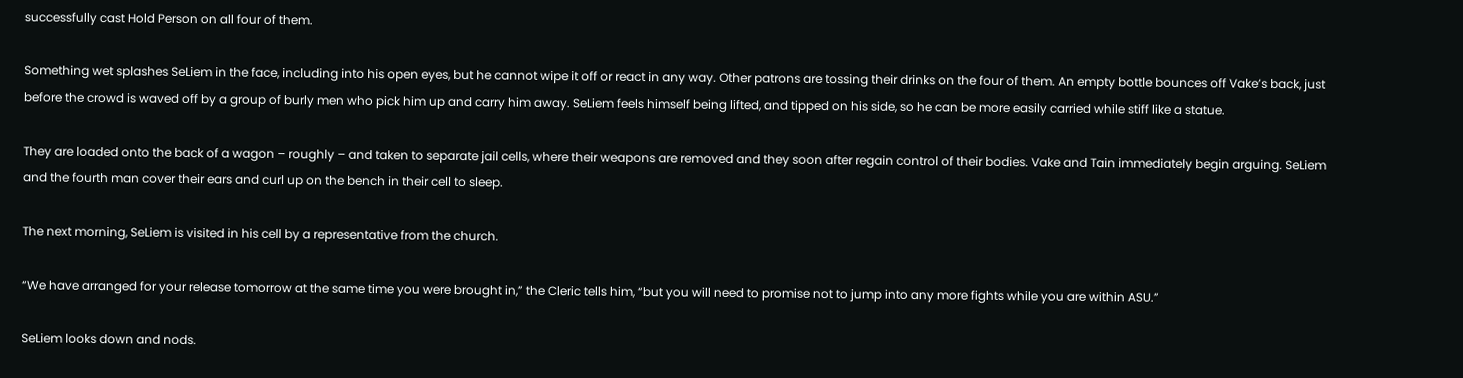successfully cast Hold Person on all four of them.

Something wet splashes SeLiem in the face, including into his open eyes, but he cannot wipe it off or react in any way. Other patrons are tossing their drinks on the four of them. An empty bottle bounces off Vake’s back, just before the crowd is waved off by a group of burly men who pick him up and carry him away. SeLiem feels himself being lifted, and tipped on his side, so he can be more easily carried while stiff like a statue.

They are loaded onto the back of a wagon – roughly – and taken to separate jail cells, where their weapons are removed and they soon after regain control of their bodies. Vake and Tain immediately begin arguing. SeLiem and the fourth man cover their ears and curl up on the bench in their cell to sleep.

The next morning, SeLiem is visited in his cell by a representative from the church.

“We have arranged for your release tomorrow at the same time you were brought in,” the Cleric tells him, “but you will need to promise not to jump into any more fights while you are within ASU.”

SeLiem looks down and nods.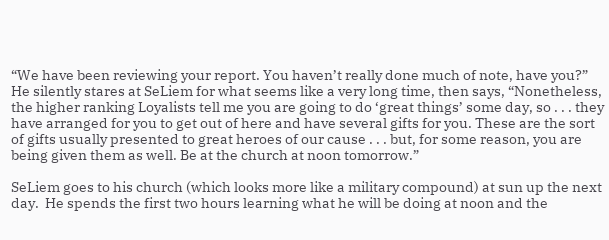“We have been reviewing your report. You haven’t really done much of note, have you?” He silently stares at SeLiem for what seems like a very long time, then says, “Nonetheless, the higher ranking Loyalists tell me you are going to do ‘great things’ some day, so . . . they have arranged for you to get out of here and have several gifts for you. These are the sort of gifts usually presented to great heroes of our cause . . . but, for some reason, you are being given them as well. Be at the church at noon tomorrow.”

SeLiem goes to his church (which looks more like a military compound) at sun up the next day.  He spends the first two hours learning what he will be doing at noon and the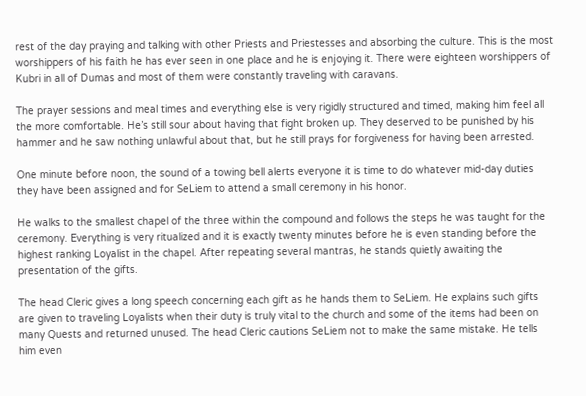rest of the day praying and talking with other Priests and Priestesses and absorbing the culture. This is the most worshippers of his faith he has ever seen in one place and he is enjoying it. There were eighteen worshippers of Kubri in all of Dumas and most of them were constantly traveling with caravans.

The prayer sessions and meal times and everything else is very rigidly structured and timed, making him feel all the more comfortable. He’s still sour about having that fight broken up. They deserved to be punished by his hammer and he saw nothing unlawful about that, but he still prays for forgiveness for having been arrested.

One minute before noon, the sound of a towing bell alerts everyone it is time to do whatever mid-day duties they have been assigned and for SeLiem to attend a small ceremony in his honor.

He walks to the smallest chapel of the three within the compound and follows the steps he was taught for the ceremony. Everything is very ritualized and it is exactly twenty minutes before he is even standing before the highest ranking Loyalist in the chapel. After repeating several mantras, he stands quietly awaiting the presentation of the gifts.

The head Cleric gives a long speech concerning each gift as he hands them to SeLiem. He explains such gifts are given to traveling Loyalists when their duty is truly vital to the church and some of the items had been on many Quests and returned unused. The head Cleric cautions SeLiem not to make the same mistake. He tells him even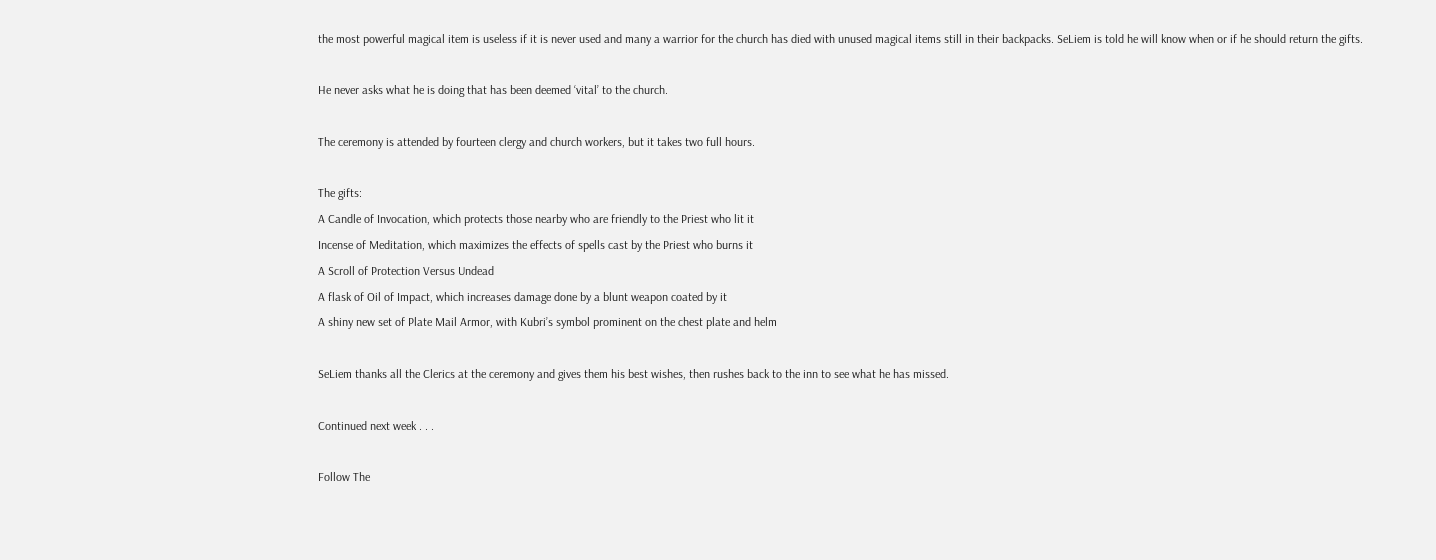the most powerful magical item is useless if it is never used and many a warrior for the church has died with unused magical items still in their backpacks. SeLiem is told he will know when or if he should return the gifts.

He never asks what he is doing that has been deemed ‘vital’ to the church.

The ceremony is attended by fourteen clergy and church workers, but it takes two full hours.

The gifts:
A Candle of Invocation, which protects those nearby who are friendly to the Priest who lit it
Incense of Meditation, which maximizes the effects of spells cast by the Priest who burns it
A Scroll of Protection Versus Undead
A flask of Oil of Impact, which increases damage done by a blunt weapon coated by it
A shiny new set of Plate Mail Armor, with Kubri’s symbol prominent on the chest plate and helm

SeLiem thanks all the Clerics at the ceremony and gives them his best wishes, then rushes back to the inn to see what he has missed.

Continued next week . . .

Follow The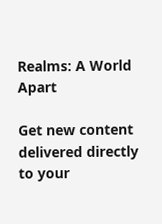Realms: A World Apart

Get new content delivered directly to your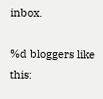inbox.

%d bloggers like this: